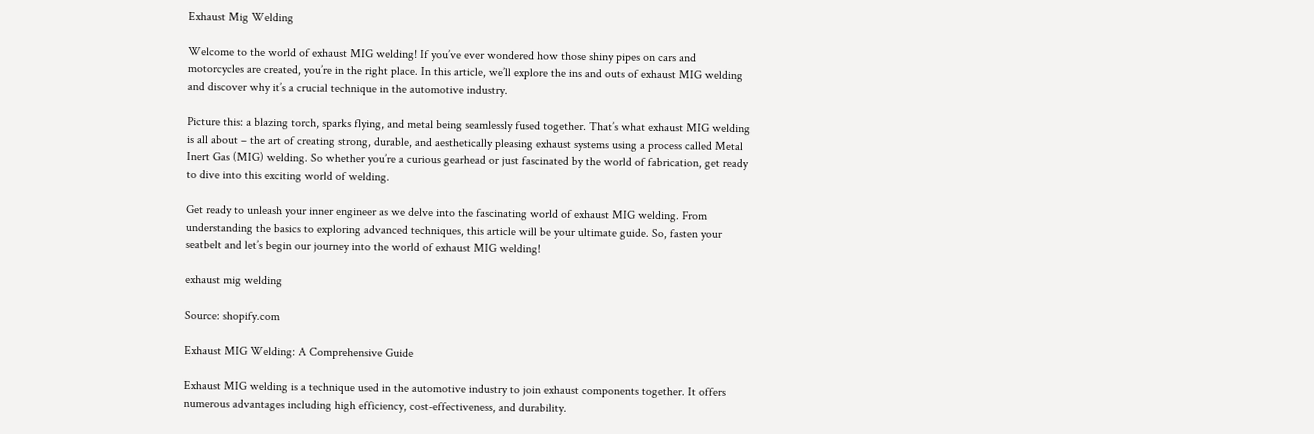Exhaust Mig Welding

Welcome to the world of exhaust MIG welding! If you’ve ever wondered how those shiny pipes on cars and motorcycles are created, you’re in the right place. In this article, we’ll explore the ins and outs of exhaust MIG welding and discover why it’s a crucial technique in the automotive industry.

Picture this: a blazing torch, sparks flying, and metal being seamlessly fused together. That’s what exhaust MIG welding is all about – the art of creating strong, durable, and aesthetically pleasing exhaust systems using a process called Metal Inert Gas (MIG) welding. So whether you’re a curious gearhead or just fascinated by the world of fabrication, get ready to dive into this exciting world of welding.

Get ready to unleash your inner engineer as we delve into the fascinating world of exhaust MIG welding. From understanding the basics to exploring advanced techniques, this article will be your ultimate guide. So, fasten your seatbelt and let’s begin our journey into the world of exhaust MIG welding!

exhaust mig welding

Source: shopify.com

Exhaust MIG Welding: A Comprehensive Guide

Exhaust MIG welding is a technique used in the automotive industry to join exhaust components together. It offers numerous advantages including high efficiency, cost-effectiveness, and durability.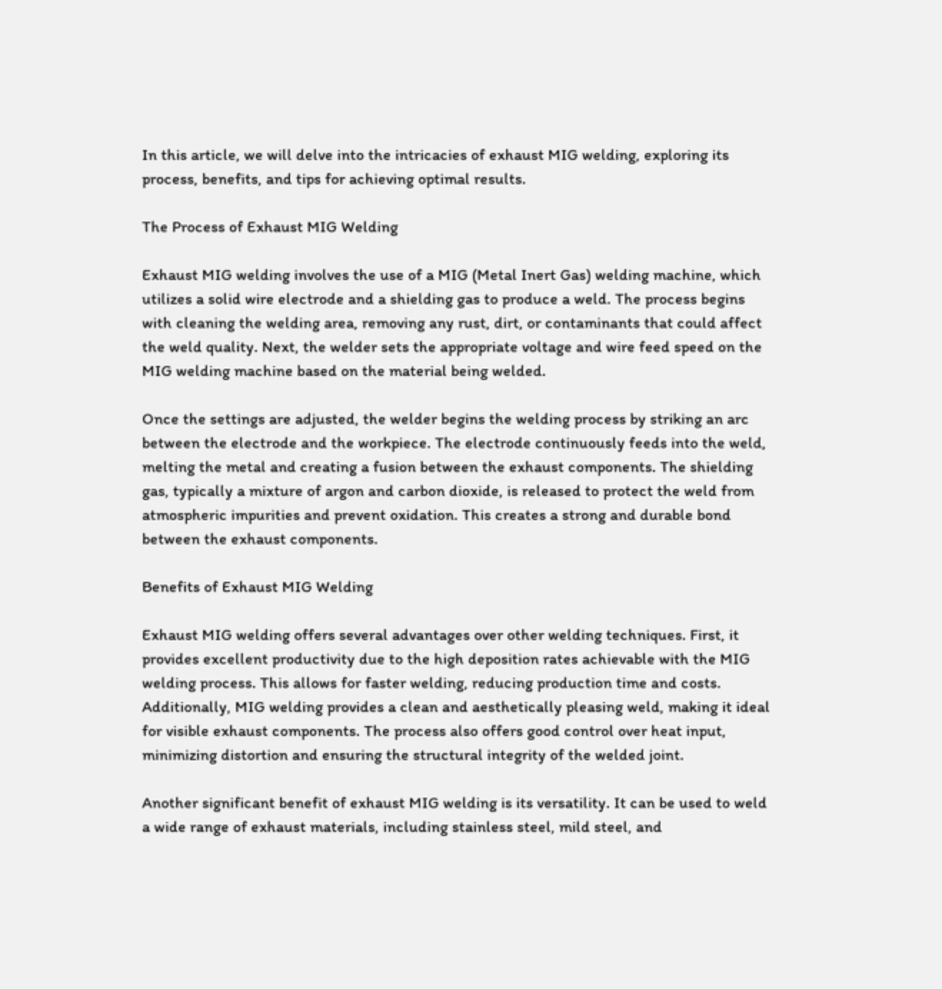In this article, we will delve into the intricacies of exhaust MIG welding, exploring its process, benefits, and tips for achieving optimal results.

The Process of Exhaust MIG Welding

Exhaust MIG welding involves the use of a MIG (Metal Inert Gas) welding machine, which utilizes a solid wire electrode and a shielding gas to produce a weld. The process begins with cleaning the welding area, removing any rust, dirt, or contaminants that could affect the weld quality. Next, the welder sets the appropriate voltage and wire feed speed on the MIG welding machine based on the material being welded.

Once the settings are adjusted, the welder begins the welding process by striking an arc between the electrode and the workpiece. The electrode continuously feeds into the weld, melting the metal and creating a fusion between the exhaust components. The shielding gas, typically a mixture of argon and carbon dioxide, is released to protect the weld from atmospheric impurities and prevent oxidation. This creates a strong and durable bond between the exhaust components.

Benefits of Exhaust MIG Welding

Exhaust MIG welding offers several advantages over other welding techniques. First, it provides excellent productivity due to the high deposition rates achievable with the MIG welding process. This allows for faster welding, reducing production time and costs. Additionally, MIG welding provides a clean and aesthetically pleasing weld, making it ideal for visible exhaust components. The process also offers good control over heat input, minimizing distortion and ensuring the structural integrity of the welded joint.

Another significant benefit of exhaust MIG welding is its versatility. It can be used to weld a wide range of exhaust materials, including stainless steel, mild steel, and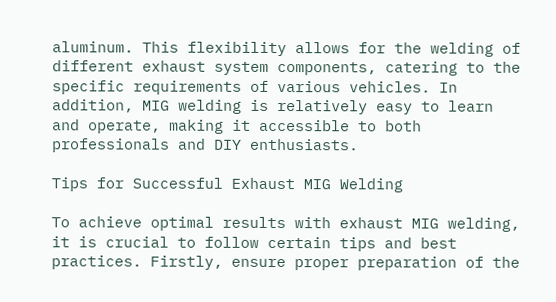aluminum. This flexibility allows for the welding of different exhaust system components, catering to the specific requirements of various vehicles. In addition, MIG welding is relatively easy to learn and operate, making it accessible to both professionals and DIY enthusiasts.

Tips for Successful Exhaust MIG Welding

To achieve optimal results with exhaust MIG welding, it is crucial to follow certain tips and best practices. Firstly, ensure proper preparation of the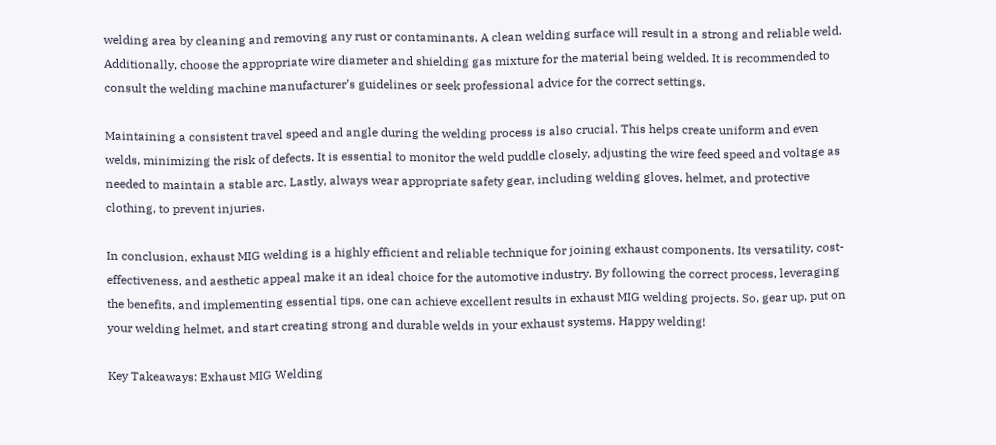welding area by cleaning and removing any rust or contaminants. A clean welding surface will result in a strong and reliable weld. Additionally, choose the appropriate wire diameter and shielding gas mixture for the material being welded. It is recommended to consult the welding machine manufacturer’s guidelines or seek professional advice for the correct settings.

Maintaining a consistent travel speed and angle during the welding process is also crucial. This helps create uniform and even welds, minimizing the risk of defects. It is essential to monitor the weld puddle closely, adjusting the wire feed speed and voltage as needed to maintain a stable arc. Lastly, always wear appropriate safety gear, including welding gloves, helmet, and protective clothing, to prevent injuries.

In conclusion, exhaust MIG welding is a highly efficient and reliable technique for joining exhaust components. Its versatility, cost-effectiveness, and aesthetic appeal make it an ideal choice for the automotive industry. By following the correct process, leveraging the benefits, and implementing essential tips, one can achieve excellent results in exhaust MIG welding projects. So, gear up, put on your welding helmet, and start creating strong and durable welds in your exhaust systems. Happy welding!

Key Takeaways: Exhaust MIG Welding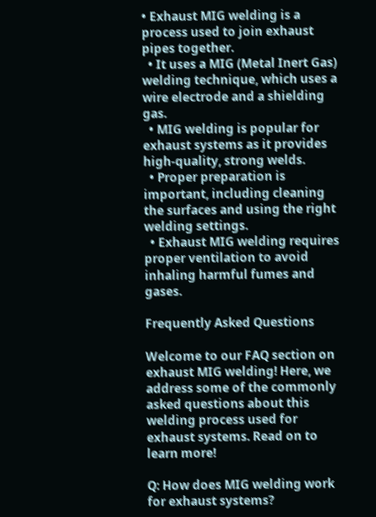• Exhaust MIG welding is a process used to join exhaust pipes together.
  • It uses a MIG (Metal Inert Gas) welding technique, which uses a wire electrode and a shielding gas.
  • MIG welding is popular for exhaust systems as it provides high-quality, strong welds.
  • Proper preparation is important, including cleaning the surfaces and using the right welding settings.
  • Exhaust MIG welding requires proper ventilation to avoid inhaling harmful fumes and gases.

Frequently Asked Questions

Welcome to our FAQ section on exhaust MIG welding! Here, we address some of the commonly asked questions about this welding process used for exhaust systems. Read on to learn more!

Q: How does MIG welding work for exhaust systems?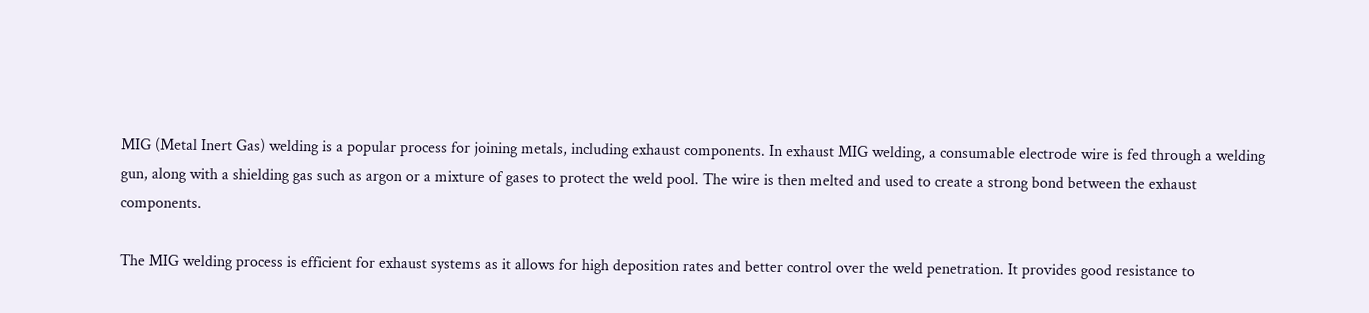MIG (Metal Inert Gas) welding is a popular process for joining metals, including exhaust components. In exhaust MIG welding, a consumable electrode wire is fed through a welding gun, along with a shielding gas such as argon or a mixture of gases to protect the weld pool. The wire is then melted and used to create a strong bond between the exhaust components.

The MIG welding process is efficient for exhaust systems as it allows for high deposition rates and better control over the weld penetration. It provides good resistance to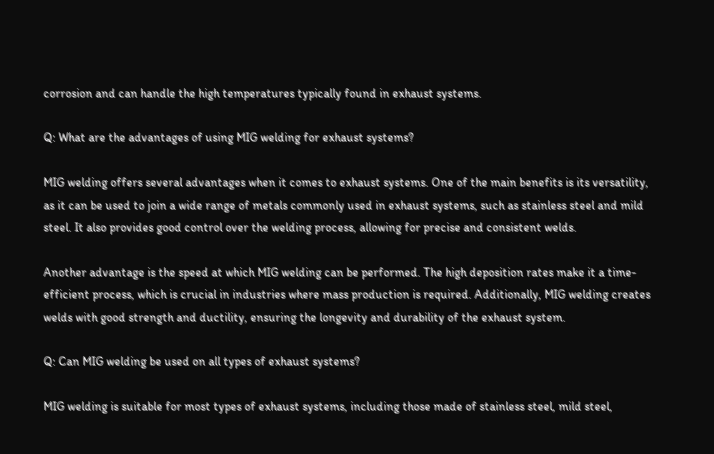corrosion and can handle the high temperatures typically found in exhaust systems.

Q: What are the advantages of using MIG welding for exhaust systems?

MIG welding offers several advantages when it comes to exhaust systems. One of the main benefits is its versatility, as it can be used to join a wide range of metals commonly used in exhaust systems, such as stainless steel and mild steel. It also provides good control over the welding process, allowing for precise and consistent welds.

Another advantage is the speed at which MIG welding can be performed. The high deposition rates make it a time-efficient process, which is crucial in industries where mass production is required. Additionally, MIG welding creates welds with good strength and ductility, ensuring the longevity and durability of the exhaust system.

Q: Can MIG welding be used on all types of exhaust systems?

MIG welding is suitable for most types of exhaust systems, including those made of stainless steel, mild steel,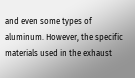and even some types of aluminum. However, the specific materials used in the exhaust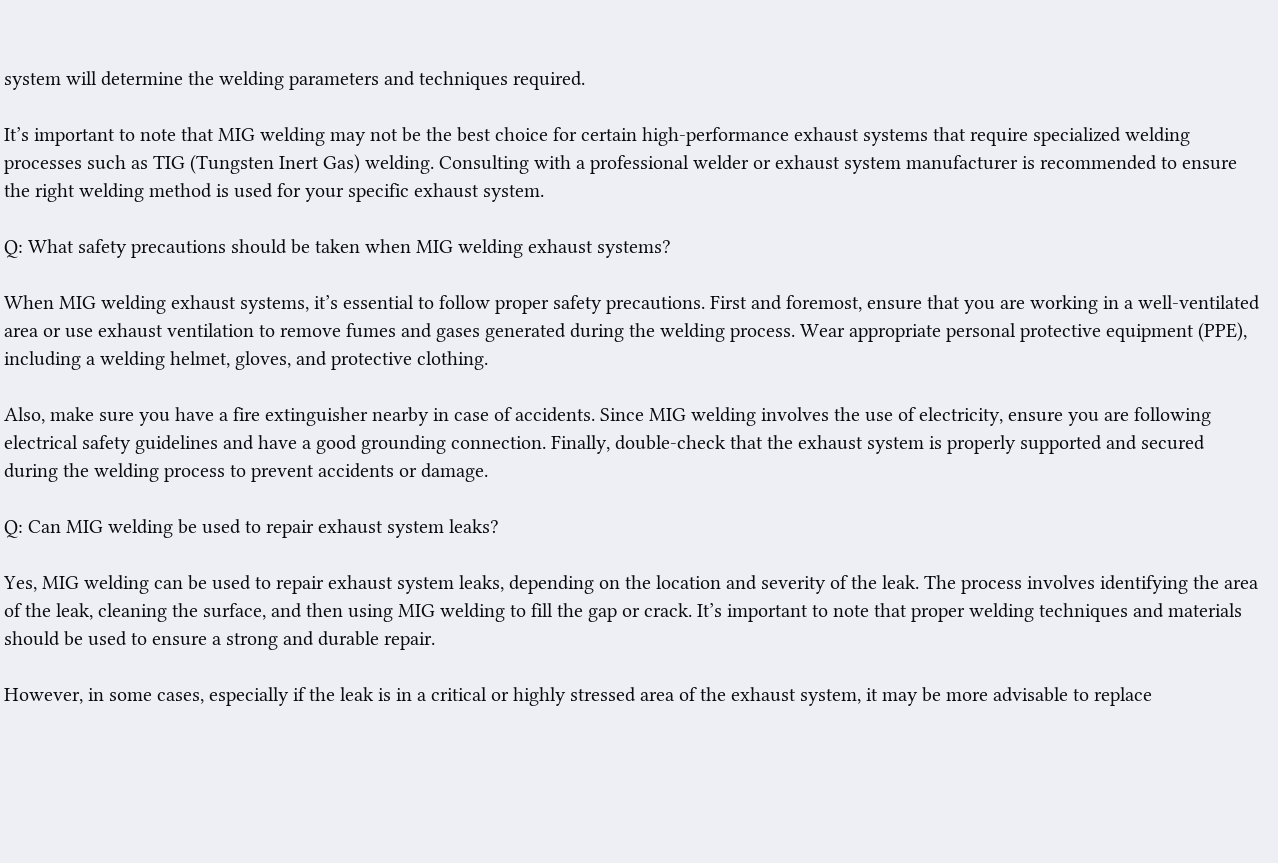system will determine the welding parameters and techniques required.

It’s important to note that MIG welding may not be the best choice for certain high-performance exhaust systems that require specialized welding processes such as TIG (Tungsten Inert Gas) welding. Consulting with a professional welder or exhaust system manufacturer is recommended to ensure the right welding method is used for your specific exhaust system.

Q: What safety precautions should be taken when MIG welding exhaust systems?

When MIG welding exhaust systems, it’s essential to follow proper safety precautions. First and foremost, ensure that you are working in a well-ventilated area or use exhaust ventilation to remove fumes and gases generated during the welding process. Wear appropriate personal protective equipment (PPE), including a welding helmet, gloves, and protective clothing.

Also, make sure you have a fire extinguisher nearby in case of accidents. Since MIG welding involves the use of electricity, ensure you are following electrical safety guidelines and have a good grounding connection. Finally, double-check that the exhaust system is properly supported and secured during the welding process to prevent accidents or damage.

Q: Can MIG welding be used to repair exhaust system leaks?

Yes, MIG welding can be used to repair exhaust system leaks, depending on the location and severity of the leak. The process involves identifying the area of the leak, cleaning the surface, and then using MIG welding to fill the gap or crack. It’s important to note that proper welding techniques and materials should be used to ensure a strong and durable repair.

However, in some cases, especially if the leak is in a critical or highly stressed area of the exhaust system, it may be more advisable to replace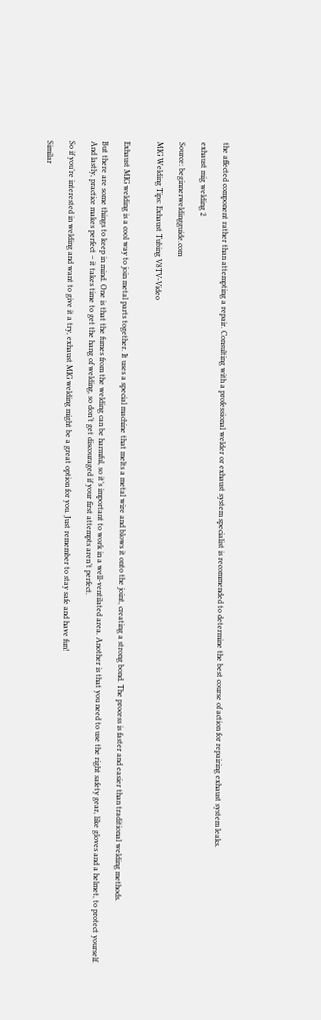the affected component rather than attempting a repair. Consulting with a professional welder or exhaust system specialist is recommended to determine the best course of action for repairing exhaust system leaks.

exhaust mig welding 2

Source: beginnerweldingguide.com

MIG Welding Tips: Exhaust Tubing V8TV-Video


Exhaust MIG welding is a cool way to join metal parts together. It uses a special machine that melts a metal wire and blows it onto the joint, creating a strong bond. The process is faster and easier than traditional welding methods.

But there are some things to keep in mind. One is that the fumes from the welding can be harmful, so it’s important to work in a well-ventilated area. Another is that you need to use the right safety gear, like gloves and a helmet, to protect yourself. And lastly, practice makes perfect – it takes time to get the hang of welding, so don’t get discouraged if your first attempts aren’t perfect.

So if you’re interested in welding and want to give it a try, exhaust MIG welding might be a great option for you. Just remember to stay safe and have fun!

Similar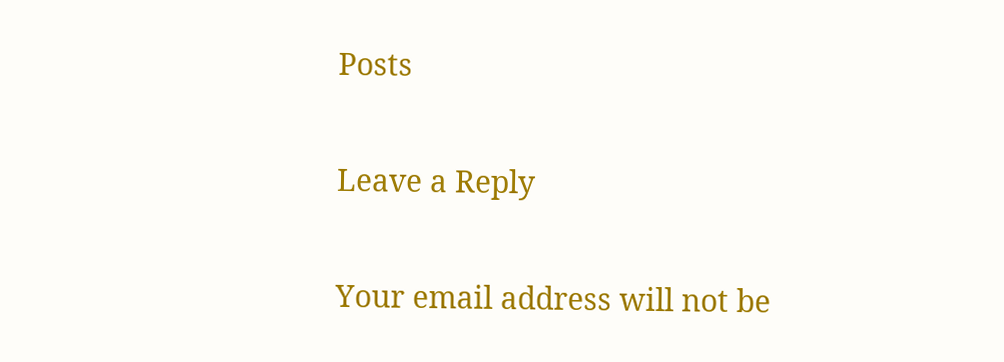Posts

Leave a Reply

Your email address will not be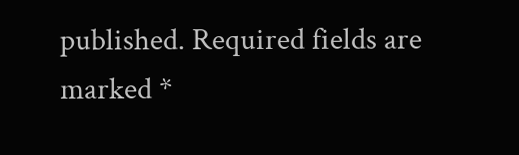published. Required fields are marked *